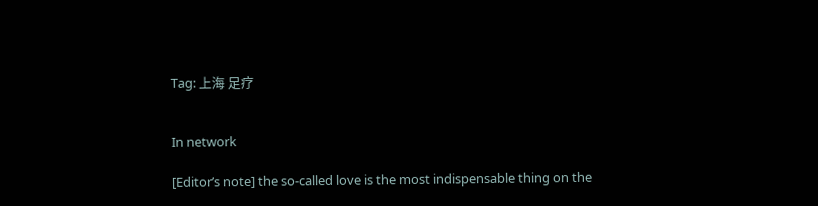Tag: 上海 足疗


In network

[Editor’s note] the so-called love is the most indispensable thing on the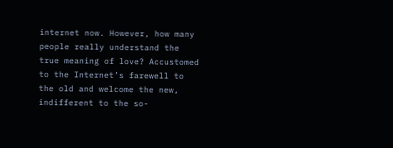internet now. However, how many people really understand the true meaning of love? Accustomed to the Internet’s farewell to the old and welcome the new, indifferent to the so-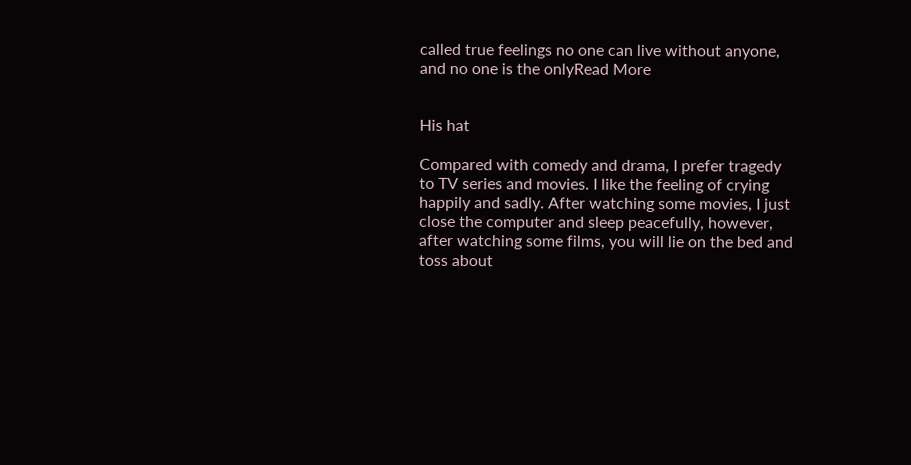called true feelings no one can live without anyone, and no one is the onlyRead More


His hat

Compared with comedy and drama, I prefer tragedy to TV series and movies. I like the feeling of crying happily and sadly. After watching some movies, I just close the computer and sleep peacefully, however, after watching some films, you will lie on the bed and toss about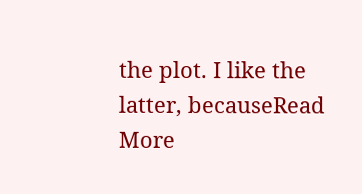the plot. I like the latter, becauseRead More